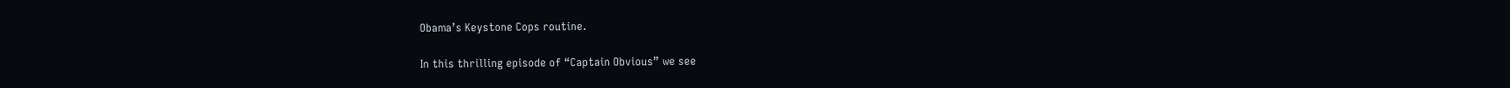Obama’s Keystone Cops routine.

In this thrilling episode of “Captain Obvious” we see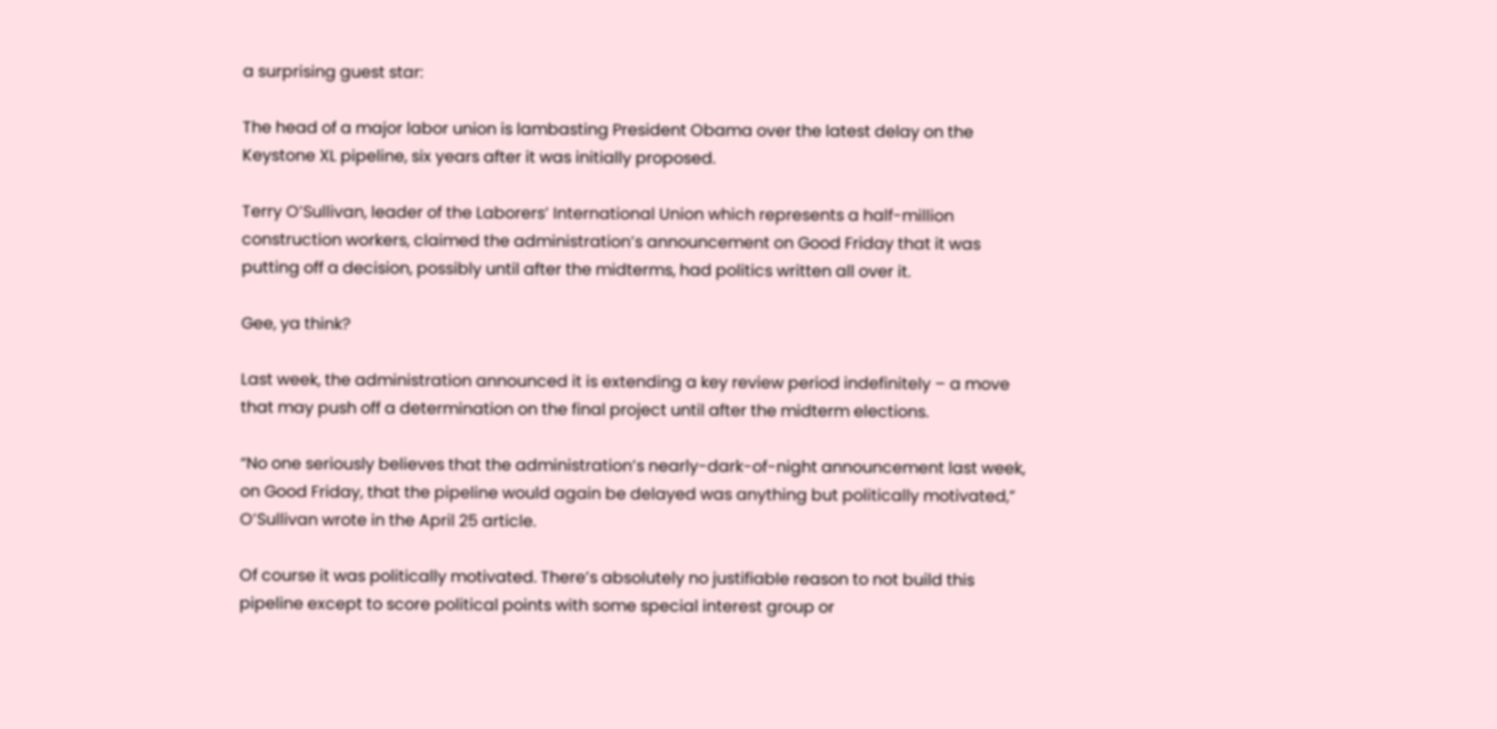a surprising guest star:

The head of a major labor union is lambasting President Obama over the latest delay on the Keystone XL pipeline, six years after it was initially proposed.

Terry O’Sullivan, leader of the Laborers’ International Union which represents a half-million construction workers, claimed the administration’s announcement on Good Friday that it was putting off a decision, possibly until after the midterms, had politics written all over it.

Gee, ya think?

Last week, the administration announced it is extending a key review period indefinitely – a move that may push off a determination on the final project until after the midterm elections.

“No one seriously believes that the administration’s nearly-dark-of-night announcement last week, on Good Friday, that the pipeline would again be delayed was anything but politically motivated,” O’Sullivan wrote in the April 25 article.

Of course it was politically motivated. There’s absolutely no justifiable reason to not build this pipeline except to score political points with some special interest group or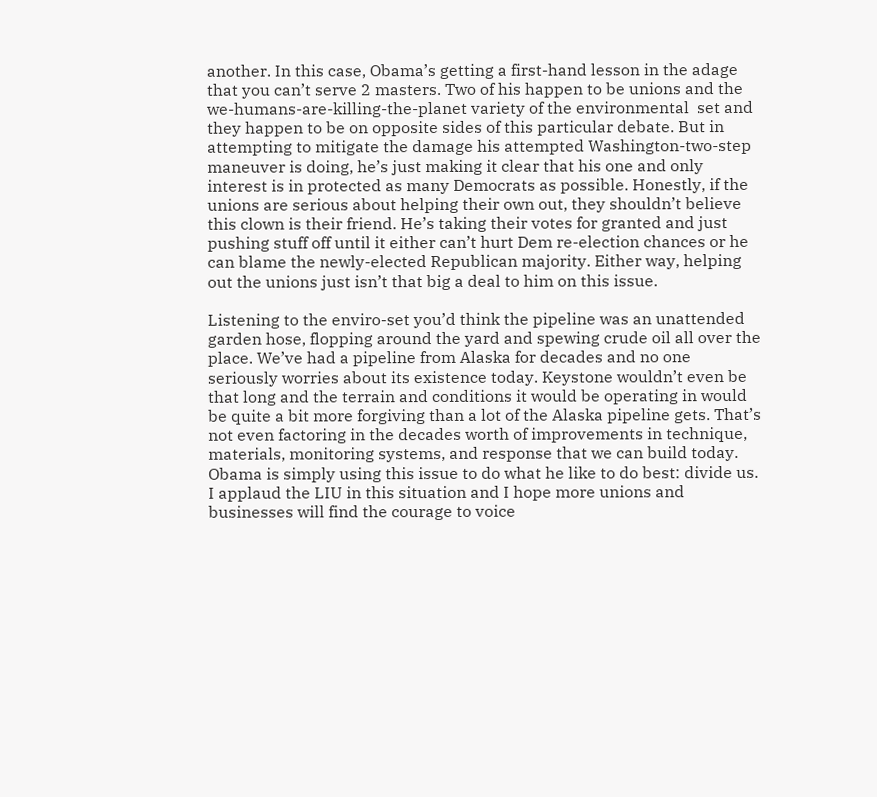another. In this case, Obama’s getting a first-hand lesson in the adage that you can’t serve 2 masters. Two of his happen to be unions and the we-humans-are-killing-the-planet variety of the environmental  set and they happen to be on opposite sides of this particular debate. But in attempting to mitigate the damage his attempted Washington-two-step maneuver is doing, he’s just making it clear that his one and only interest is in protected as many Democrats as possible. Honestly, if the unions are serious about helping their own out, they shouldn’t believe this clown is their friend. He’s taking their votes for granted and just pushing stuff off until it either can’t hurt Dem re-election chances or he can blame the newly-elected Republican majority. Either way, helping out the unions just isn’t that big a deal to him on this issue.

Listening to the enviro-set you’d think the pipeline was an unattended garden hose, flopping around the yard and spewing crude oil all over the place. We’ve had a pipeline from Alaska for decades and no one seriously worries about its existence today. Keystone wouldn’t even be that long and the terrain and conditions it would be operating in would be quite a bit more forgiving than a lot of the Alaska pipeline gets. That’s not even factoring in the decades worth of improvements in technique, materials, monitoring systems, and response that we can build today. Obama is simply using this issue to do what he like to do best: divide us. I applaud the LIU in this situation and I hope more unions and businesses will find the courage to voice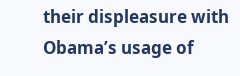their displeasure with Obama’s usage of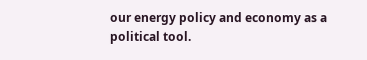our energy policy and economy as a political tool.